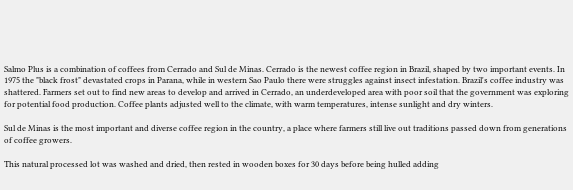Salmo Plus is a combination of coffees from Cerrado and Sul de Minas. Cerrado is the newest coffee region in Brazil, shaped by two important events. In 1975 the "black frost" devastated crops in Parana, while in western Sao Paulo there were struggles against insect infestation. Brazil's coffee industry was shattered. Farmers set out to find new areas to develop and arrived in Cerrado, an underdeveloped area with poor soil that the government was exploring for potential food production. Coffee plants adjusted well to the climate, with warm temperatures, intense sunlight and dry winters.

Sul de Minas is the most important and diverse coffee region in the country, a place where farmers still live out traditions passed down from generations of coffee growers.

This natural processed lot was washed and dried, then rested in wooden boxes for 30 days before being hulled adding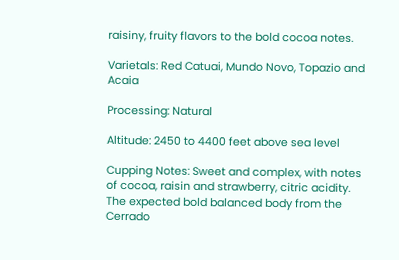raisiny, fruity flavors to the bold cocoa notes.

Varietals: Red Catuai, Mundo Novo, Topazio and Acaia

Processing: Natural

Altitude: 2450 to 4400 feet above sea level

Cupping Notes: Sweet and complex, with notes of cocoa, raisin and strawberry, citric acidity. The expected bold balanced body from the Cerrado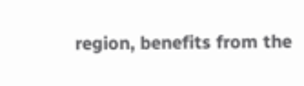region, benefits from the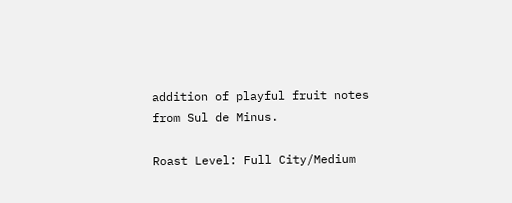addition of playful fruit notes from Sul de Minus.

Roast Level: Full City/Medium